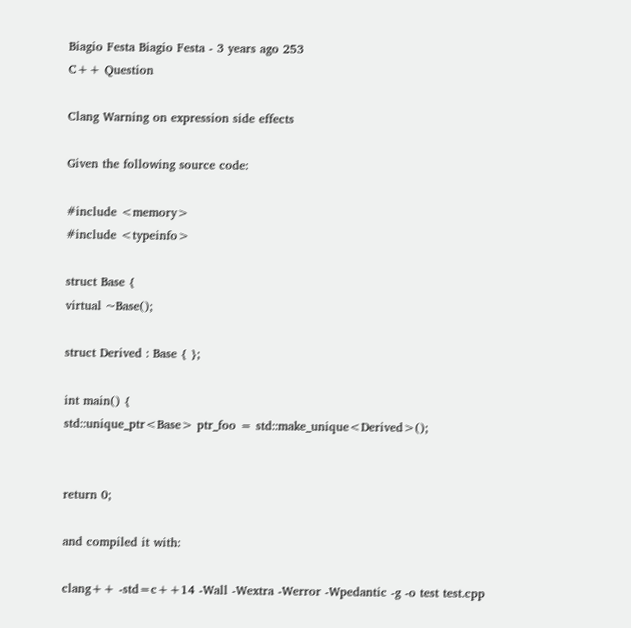Biagio Festa Biagio Festa - 3 years ago 253
C++ Question

Clang Warning on expression side effects

Given the following source code:

#include <memory>
#include <typeinfo>

struct Base {
virtual ~Base();

struct Derived : Base { };

int main() {
std::unique_ptr<Base> ptr_foo = std::make_unique<Derived>();


return 0;

and compiled it with:

clang++ -std=c++14 -Wall -Wextra -Werror -Wpedantic -g -o test test.cpp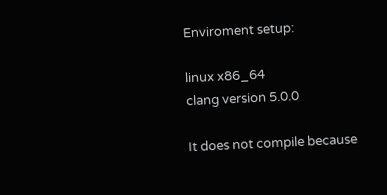Enviroment setup:

linux x86_64
clang version 5.0.0

It does not compile because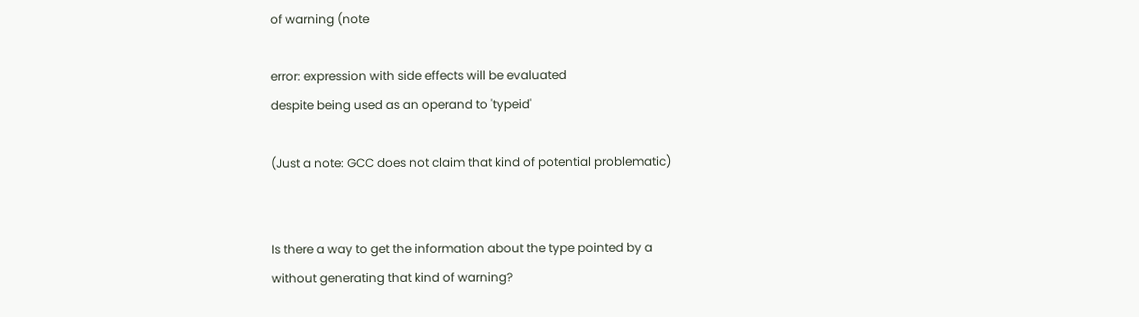of warning (note

error: expression with side effects will be evaluated
despite being used as an operand to 'typeid'

(Just a note: GCC does not claim that kind of potential problematic)


Is there a way to get the information about the type pointed by a
without generating that kind of warning?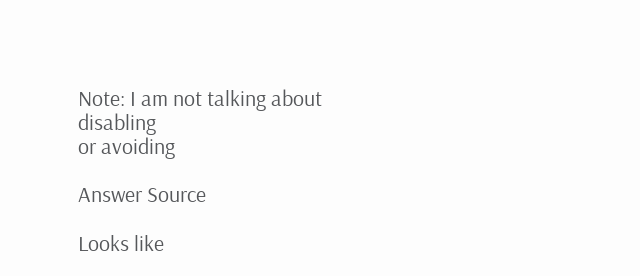Note: I am not talking about disabling
or avoiding

Answer Source

Looks like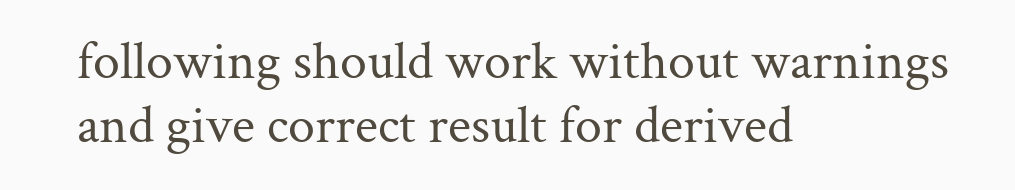following should work without warnings and give correct result for derived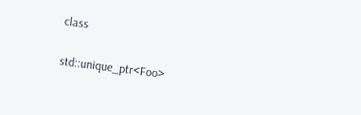class

std::unique_ptr<Foo>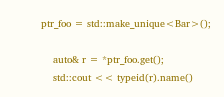ptr_foo = std::make_unique<Bar>();

    auto& r = *ptr_foo.get();
    std::cout << typeid(r).name()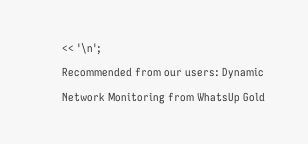<< '\n';
Recommended from our users: Dynamic Network Monitoring from WhatsUp Gold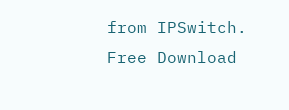from IPSwitch. Free Download